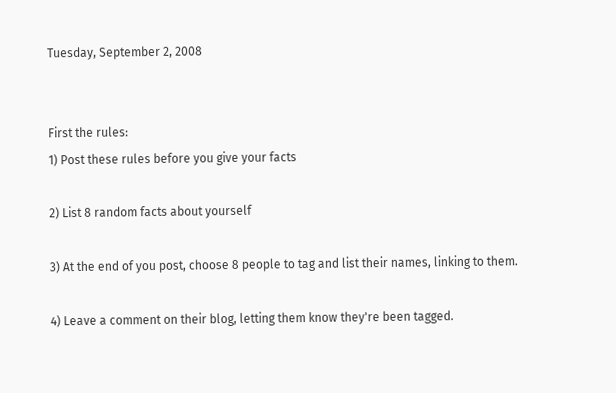Tuesday, September 2, 2008


First the rules:
1) Post these rules before you give your facts

2) List 8 random facts about yourself

3) At the end of you post, choose 8 people to tag and list their names, linking to them.

4) Leave a comment on their blog, letting them know they're been tagged.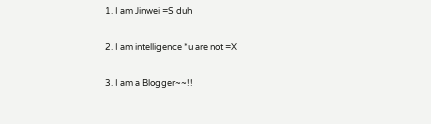1. I am Jinwei =S duh

2. I am intelligence *u are not =X

3. I am a Blogger~~!!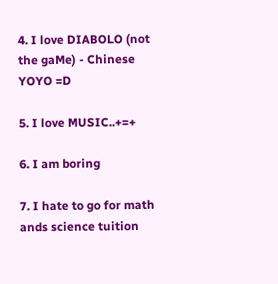4. I love DIABOLO (not the gaMe) - Chinese YOYO =D

5. I love MUSIC..+=+

6. I am boring

7. I hate to go for math ands science tuition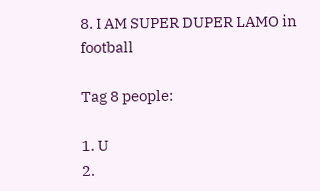8. I AM SUPER DUPER LAMO in football

Tag 8 people:

1. U
2.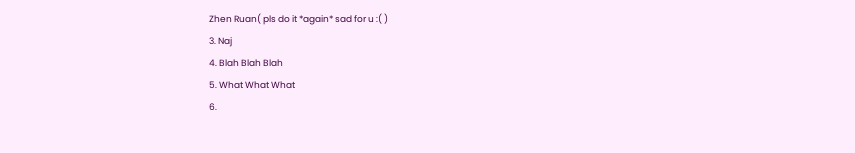Zhen Ruan( pls do it *again* sad for u :( )
3. Naj
4. Blah Blah Blah
5. What What What
6.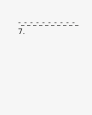-_-_-_-_-_-_-_-_-_-_
7.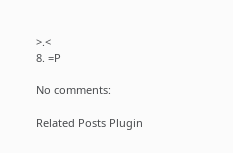>.<
8. =P

No comments:

Related Posts Plugin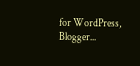for WordPress, Blogger...